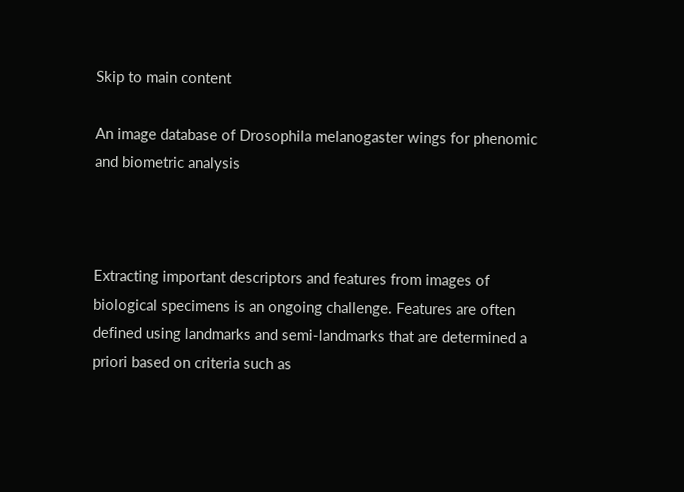Skip to main content

An image database of Drosophila melanogaster wings for phenomic and biometric analysis



Extracting important descriptors and features from images of biological specimens is an ongoing challenge. Features are often defined using landmarks and semi-landmarks that are determined a priori based on criteria such as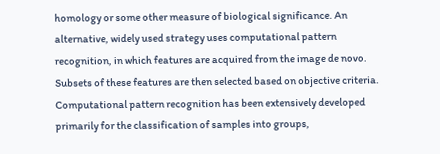homology or some other measure of biological significance. An alternative, widely used strategy uses computational pattern recognition, in which features are acquired from the image de novo. Subsets of these features are then selected based on objective criteria. Computational pattern recognition has been extensively developed primarily for the classification of samples into groups,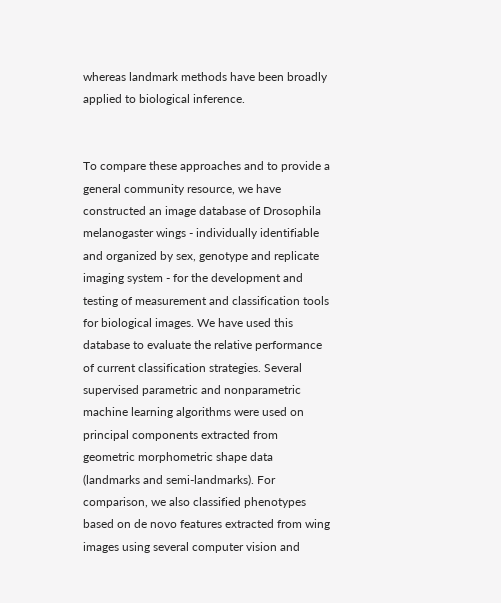whereas landmark methods have been broadly applied to biological inference.


To compare these approaches and to provide a general community resource, we have constructed an image database of Drosophila melanogaster wings - individually identifiable and organized by sex, genotype and replicate imaging system - for the development and testing of measurement and classification tools for biological images. We have used this database to evaluate the relative performance of current classification strategies. Several supervised parametric and nonparametric machine learning algorithms were used on principal components extracted from geometric morphometric shape data (landmarks and semi-landmarks). For comparison, we also classified phenotypes based on de novo features extracted from wing images using several computer vision and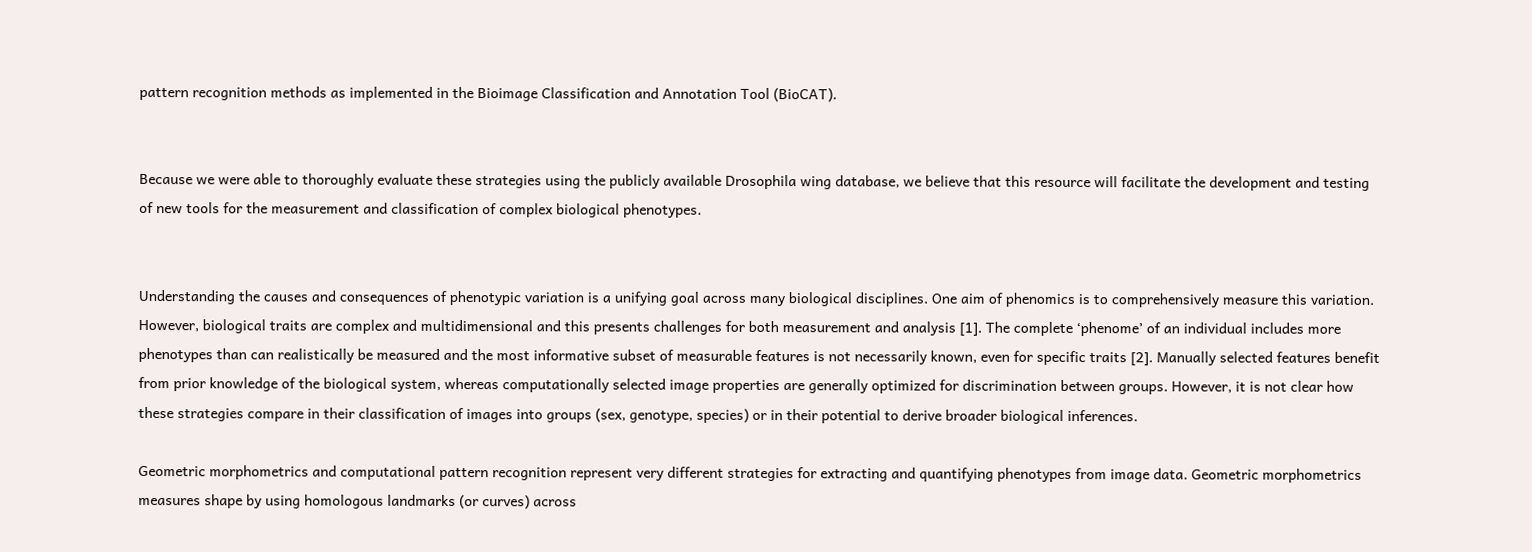pattern recognition methods as implemented in the Bioimage Classification and Annotation Tool (BioCAT).


Because we were able to thoroughly evaluate these strategies using the publicly available Drosophila wing database, we believe that this resource will facilitate the development and testing of new tools for the measurement and classification of complex biological phenotypes.


Understanding the causes and consequences of phenotypic variation is a unifying goal across many biological disciplines. One aim of phenomics is to comprehensively measure this variation. However, biological traits are complex and multidimensional and this presents challenges for both measurement and analysis [1]. The complete ‘phenome’ of an individual includes more phenotypes than can realistically be measured and the most informative subset of measurable features is not necessarily known, even for specific traits [2]. Manually selected features benefit from prior knowledge of the biological system, whereas computationally selected image properties are generally optimized for discrimination between groups. However, it is not clear how these strategies compare in their classification of images into groups (sex, genotype, species) or in their potential to derive broader biological inferences.

Geometric morphometrics and computational pattern recognition represent very different strategies for extracting and quantifying phenotypes from image data. Geometric morphometrics measures shape by using homologous landmarks (or curves) across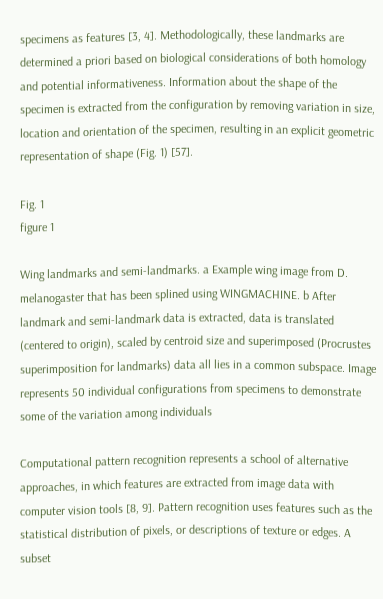specimens as features [3, 4]. Methodologically, these landmarks are determined a priori based on biological considerations of both homology and potential informativeness. Information about the shape of the specimen is extracted from the configuration by removing variation in size, location and orientation of the specimen, resulting in an explicit geometric representation of shape (Fig. 1) [57].

Fig. 1
figure 1

Wing landmarks and semi-landmarks. a Example wing image from D. melanogaster that has been splined using WINGMACHINE. b After landmark and semi-landmark data is extracted, data is translated (centered to origin), scaled by centroid size and superimposed (Procrustes superimposition for landmarks) data all lies in a common subspace. Image represents 50 individual configurations from specimens to demonstrate some of the variation among individuals

Computational pattern recognition represents a school of alternative approaches, in which features are extracted from image data with computer vision tools [8, 9]. Pattern recognition uses features such as the statistical distribution of pixels, or descriptions of texture or edges. A subset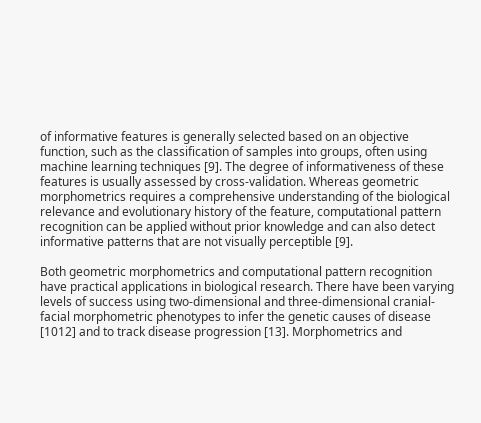of informative features is generally selected based on an objective function, such as the classification of samples into groups, often using machine learning techniques [9]. The degree of informativeness of these features is usually assessed by cross-validation. Whereas geometric morphometrics requires a comprehensive understanding of the biological relevance and evolutionary history of the feature, computational pattern recognition can be applied without prior knowledge and can also detect informative patterns that are not visually perceptible [9].

Both geometric morphometrics and computational pattern recognition have practical applications in biological research. There have been varying levels of success using two-dimensional and three-dimensional cranial-facial morphometric phenotypes to infer the genetic causes of disease [1012] and to track disease progression [13]. Morphometrics and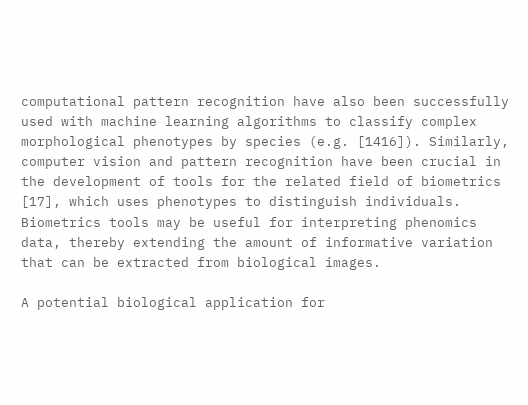computational pattern recognition have also been successfully used with machine learning algorithms to classify complex morphological phenotypes by species (e.g. [1416]). Similarly, computer vision and pattern recognition have been crucial in the development of tools for the related field of biometrics [17], which uses phenotypes to distinguish individuals. Biometrics tools may be useful for interpreting phenomics data, thereby extending the amount of informative variation that can be extracted from biological images.

A potential biological application for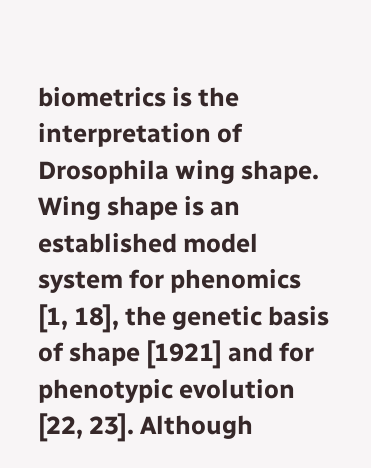biometrics is the interpretation of Drosophila wing shape. Wing shape is an established model system for phenomics [1, 18], the genetic basis of shape [1921] and for phenotypic evolution [22, 23]. Although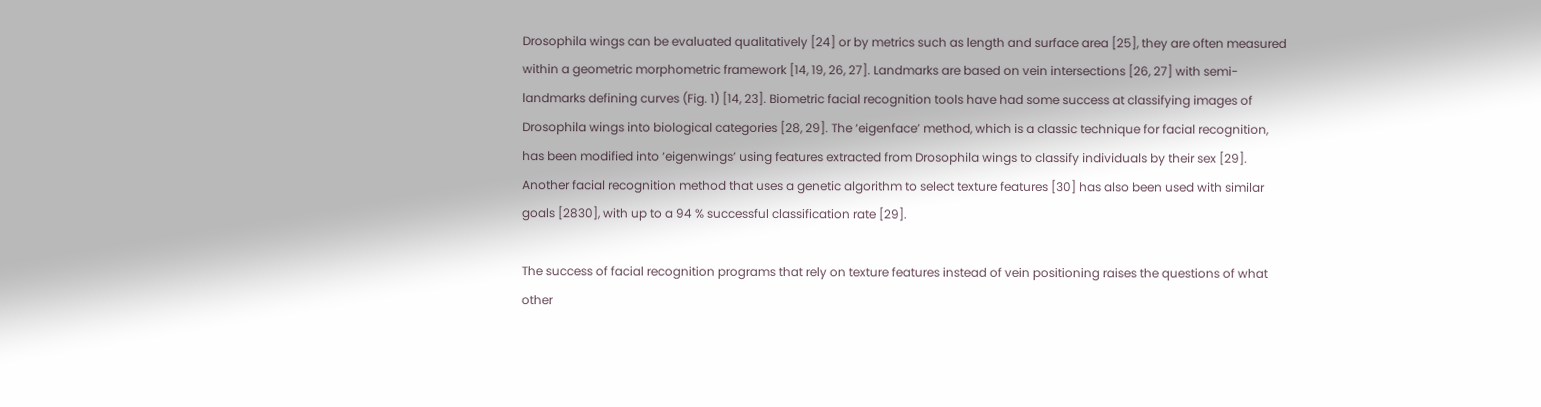Drosophila wings can be evaluated qualitatively [24] or by metrics such as length and surface area [25], they are often measured within a geometric morphometric framework [14, 19, 26, 27]. Landmarks are based on vein intersections [26, 27] with semi-landmarks defining curves (Fig. 1) [14, 23]. Biometric facial recognition tools have had some success at classifying images of Drosophila wings into biological categories [28, 29]. The ‘eigenface’ method, which is a classic technique for facial recognition, has been modified into ‘eigenwings’ using features extracted from Drosophila wings to classify individuals by their sex [29]. Another facial recognition method that uses a genetic algorithm to select texture features [30] has also been used with similar goals [2830], with up to a 94 % successful classification rate [29].

The success of facial recognition programs that rely on texture features instead of vein positioning raises the questions of what other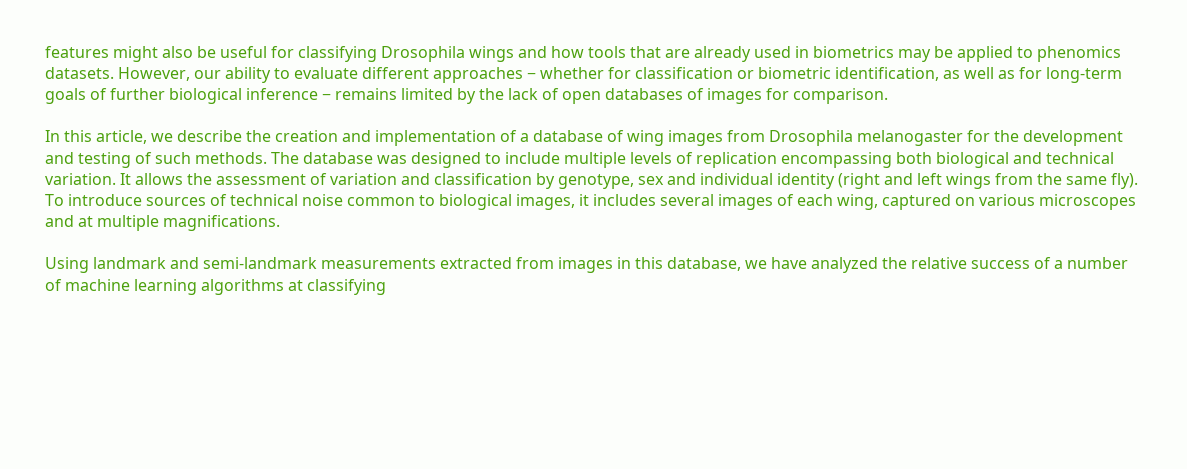features might also be useful for classifying Drosophila wings and how tools that are already used in biometrics may be applied to phenomics datasets. However, our ability to evaluate different approaches − whether for classification or biometric identification, as well as for long-term goals of further biological inference − remains limited by the lack of open databases of images for comparison.

In this article, we describe the creation and implementation of a database of wing images from Drosophila melanogaster for the development and testing of such methods. The database was designed to include multiple levels of replication encompassing both biological and technical variation. It allows the assessment of variation and classification by genotype, sex and individual identity (right and left wings from the same fly). To introduce sources of technical noise common to biological images, it includes several images of each wing, captured on various microscopes and at multiple magnifications.

Using landmark and semi-landmark measurements extracted from images in this database, we have analyzed the relative success of a number of machine learning algorithms at classifying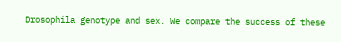Drosophila genotype and sex. We compare the success of these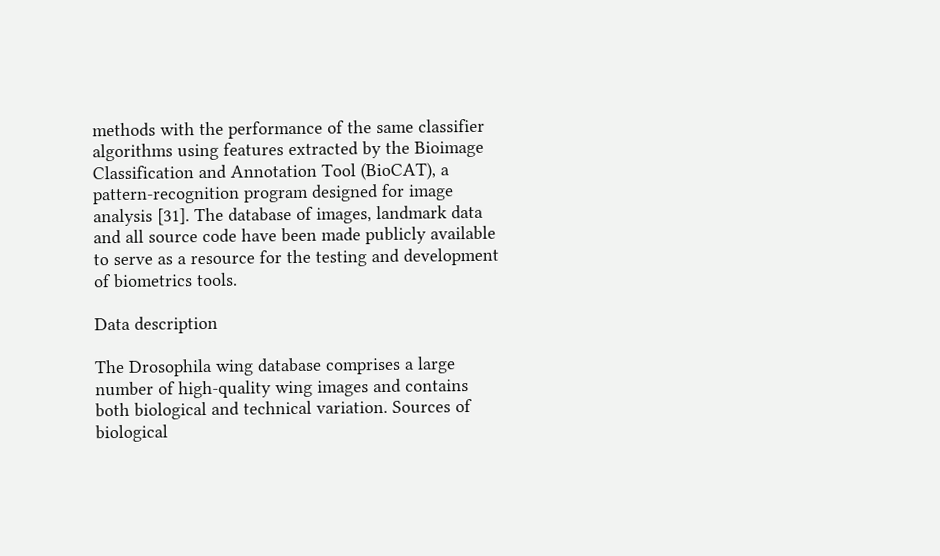methods with the performance of the same classifier algorithms using features extracted by the Bioimage Classification and Annotation Tool (BioCAT), a pattern-recognition program designed for image analysis [31]. The database of images, landmark data and all source code have been made publicly available to serve as a resource for the testing and development of biometrics tools.

Data description

The Drosophila wing database comprises a large number of high-quality wing images and contains both biological and technical variation. Sources of biological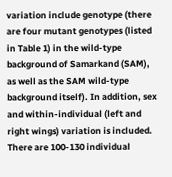variation include genotype (there are four mutant genotypes (listed in Table 1) in the wild-type background of Samarkand (SAM), as well as the SAM wild-type background itself). In addition, sex and within-individual (left and right wings) variation is included. There are 100-130 individual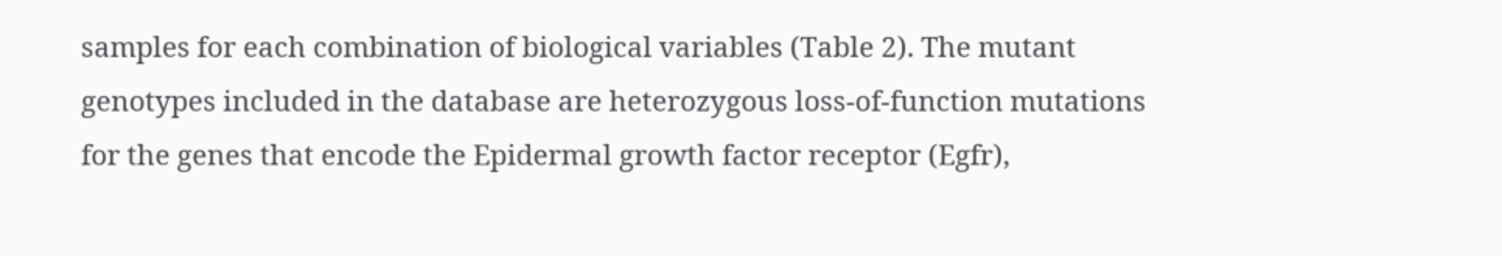samples for each combination of biological variables (Table 2). The mutant genotypes included in the database are heterozygous loss-of-function mutations for the genes that encode the Epidermal growth factor receptor (Egfr),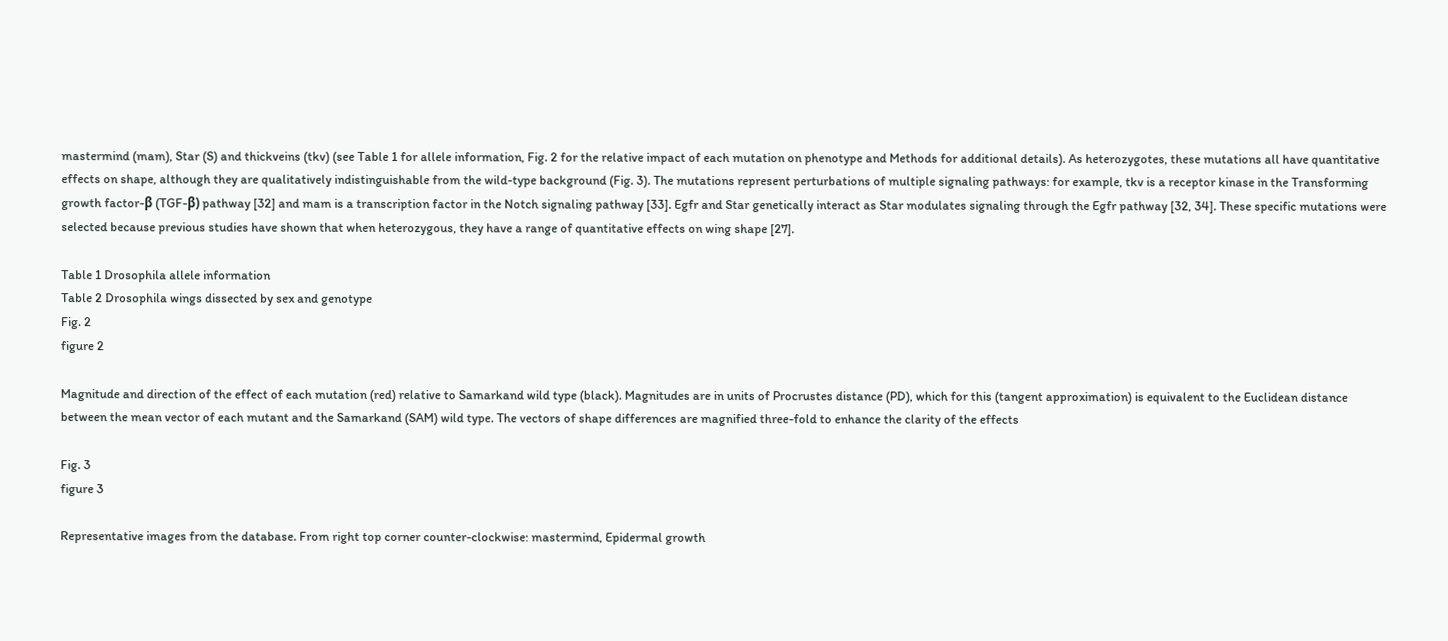mastermind (mam), Star (S) and thickveins (tkv) (see Table 1 for allele information, Fig. 2 for the relative impact of each mutation on phenotype and Methods for additional details). As heterozygotes, these mutations all have quantitative effects on shape, although they are qualitatively indistinguishable from the wild-type background (Fig. 3). The mutations represent perturbations of multiple signaling pathways: for example, tkv is a receptor kinase in the Transforming growth factor-β (TGF-β) pathway [32] and mam is a transcription factor in the Notch signaling pathway [33]. Egfr and Star genetically interact as Star modulates signaling through the Egfr pathway [32, 34]. These specific mutations were selected because previous studies have shown that when heterozygous, they have a range of quantitative effects on wing shape [27].

Table 1 Drosophila allele information
Table 2 Drosophila wings dissected by sex and genotype
Fig. 2
figure 2

Magnitude and direction of the effect of each mutation (red) relative to Samarkand wild type (black). Magnitudes are in units of Procrustes distance (PD), which for this (tangent approximation) is equivalent to the Euclidean distance between the mean vector of each mutant and the Samarkand (SAM) wild type. The vectors of shape differences are magnified three-fold to enhance the clarity of the effects

Fig. 3
figure 3

Representative images from the database. From right top corner counter-clockwise: mastermind, Epidermal growth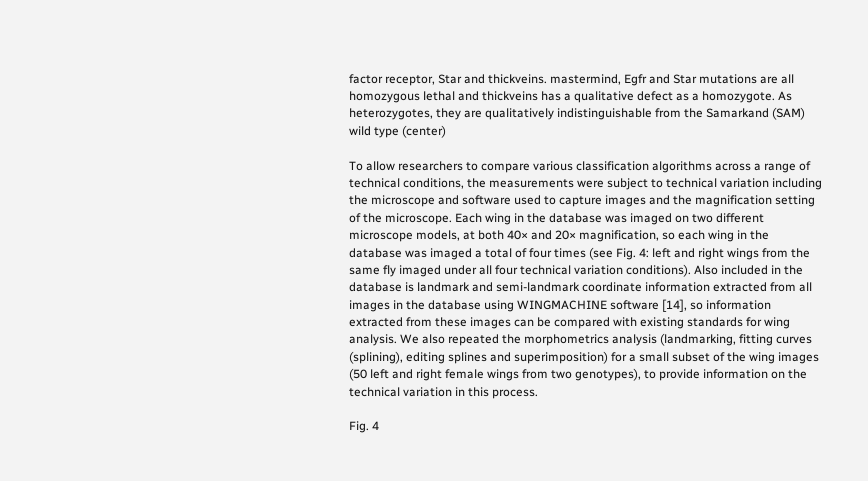factor receptor, Star and thickveins. mastermind, Egfr and Star mutations are all homozygous lethal and thickveins has a qualitative defect as a homozygote. As heterozygotes, they are qualitatively indistinguishable from the Samarkand (SAM) wild type (center)

To allow researchers to compare various classification algorithms across a range of technical conditions, the measurements were subject to technical variation including the microscope and software used to capture images and the magnification setting of the microscope. Each wing in the database was imaged on two different microscope models, at both 40× and 20× magnification, so each wing in the database was imaged a total of four times (see Fig. 4: left and right wings from the same fly imaged under all four technical variation conditions). Also included in the database is landmark and semi-landmark coordinate information extracted from all images in the database using WINGMACHINE software [14], so information extracted from these images can be compared with existing standards for wing analysis. We also repeated the morphometrics analysis (landmarking, fitting curves (splining), editing splines and superimposition) for a small subset of the wing images (50 left and right female wings from two genotypes), to provide information on the technical variation in this process.

Fig. 4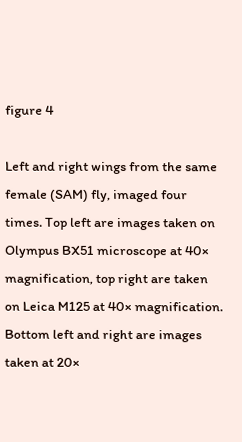figure 4

Left and right wings from the same female (SAM) fly, imaged four times. Top left are images taken on Olympus BX51 microscope at 40× magnification, top right are taken on Leica M125 at 40× magnification. Bottom left and right are images taken at 20×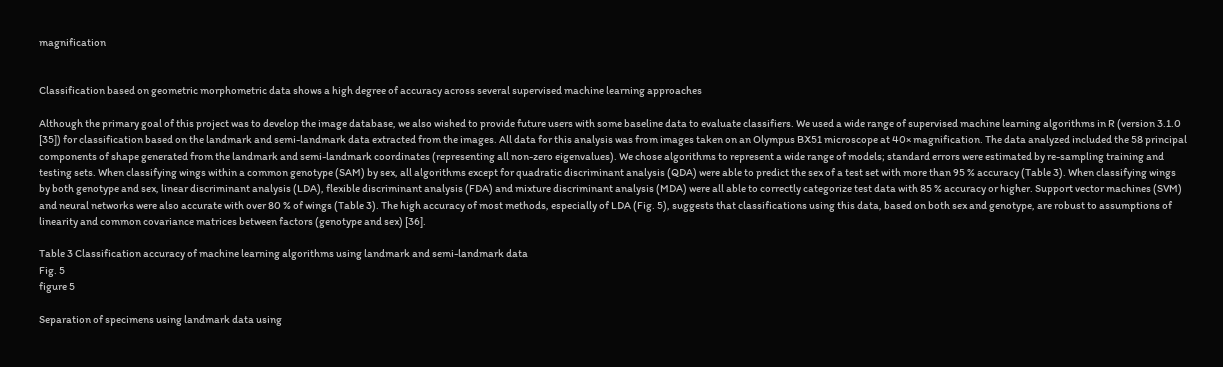magnification


Classification based on geometric morphometric data shows a high degree of accuracy across several supervised machine learning approaches

Although the primary goal of this project was to develop the image database, we also wished to provide future users with some baseline data to evaluate classifiers. We used a wide range of supervised machine learning algorithms in R (version 3.1.0 [35]) for classification based on the landmark and semi-landmark data extracted from the images. All data for this analysis was from images taken on an Olympus BX51 microscope at 40× magnification. The data analyzed included the 58 principal components of shape generated from the landmark and semi-landmark coordinates (representing all non-zero eigenvalues). We chose algorithms to represent a wide range of models; standard errors were estimated by re-sampling training and testing sets. When classifying wings within a common genotype (SAM) by sex, all algorithms except for quadratic discriminant analysis (QDA) were able to predict the sex of a test set with more than 95 % accuracy (Table 3). When classifying wings by both genotype and sex, linear discriminant analysis (LDA), flexible discriminant analysis (FDA) and mixture discriminant analysis (MDA) were all able to correctly categorize test data with 85 % accuracy or higher. Support vector machines (SVM) and neural networks were also accurate with over 80 % of wings (Table 3). The high accuracy of most methods, especially of LDA (Fig. 5), suggests that classifications using this data, based on both sex and genotype, are robust to assumptions of linearity and common covariance matrices between factors (genotype and sex) [36].

Table 3 Classification accuracy of machine learning algorithms using landmark and semi-landmark data
Fig. 5
figure 5

Separation of specimens using landmark data using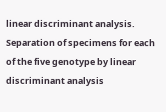linear discriminant analysis. Separation of specimens for each of the five genotype by linear discriminant analysis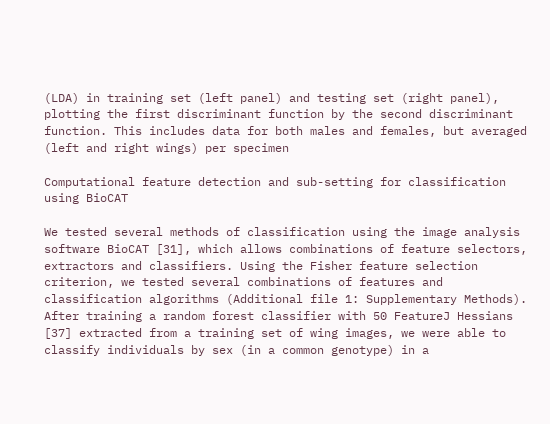(LDA) in training set (left panel) and testing set (right panel), plotting the first discriminant function by the second discriminant function. This includes data for both males and females, but averaged (left and right wings) per specimen

Computational feature detection and sub-setting for classification using BioCAT

We tested several methods of classification using the image analysis software BioCAT [31], which allows combinations of feature selectors, extractors and classifiers. Using the Fisher feature selection criterion, we tested several combinations of features and classification algorithms (Additional file 1: Supplementary Methods). After training a random forest classifier with 50 FeatureJ Hessians [37] extracted from a training set of wing images, we were able to classify individuals by sex (in a common genotype) in a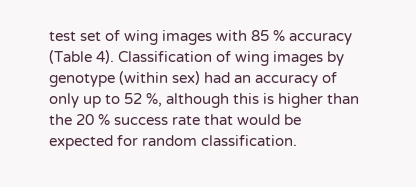test set of wing images with 85 % accuracy (Table 4). Classification of wing images by genotype (within sex) had an accuracy of only up to 52 %, although this is higher than the 20 % success rate that would be expected for random classification.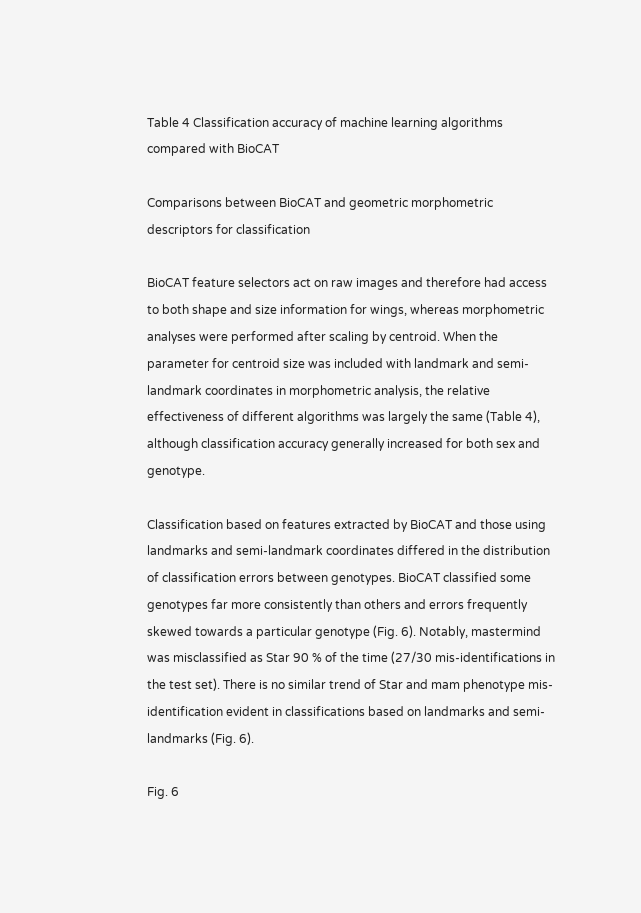Table 4 Classification accuracy of machine learning algorithms compared with BioCAT

Comparisons between BioCAT and geometric morphometric descriptors for classification

BioCAT feature selectors act on raw images and therefore had access to both shape and size information for wings, whereas morphometric analyses were performed after scaling by centroid. When the parameter for centroid size was included with landmark and semi-landmark coordinates in morphometric analysis, the relative effectiveness of different algorithms was largely the same (Table 4), although classification accuracy generally increased for both sex and genotype.

Classification based on features extracted by BioCAT and those using landmarks and semi-landmark coordinates differed in the distribution of classification errors between genotypes. BioCAT classified some genotypes far more consistently than others and errors frequently skewed towards a particular genotype (Fig. 6). Notably, mastermind was misclassified as Star 90 % of the time (27/30 mis-identifications in the test set). There is no similar trend of Star and mam phenotype mis-identification evident in classifications based on landmarks and semi-landmarks (Fig. 6).

Fig. 6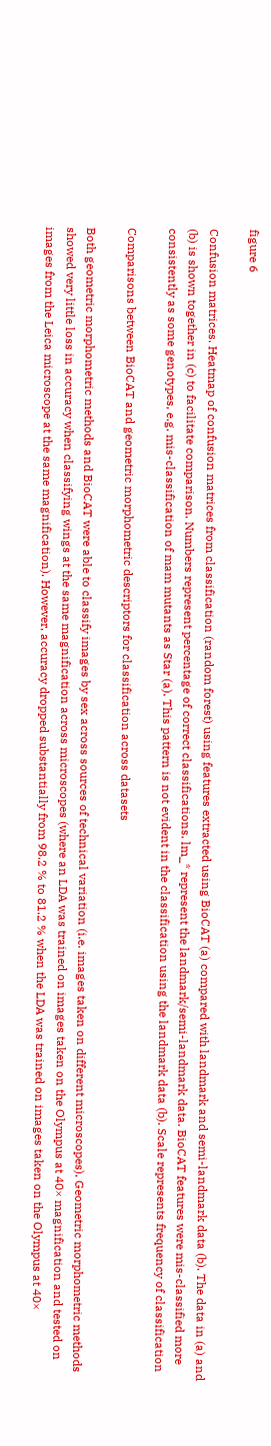figure 6

Confusion matrices. Heatmap of confusion matrices from classification (random forest) using features extracted using BioCAT (a) compared with landmark and semi-landmark data (b). The data in (a) and (b) is shown together in (c) to facilitate comparison. Numbers represent percentage of correct classifications. lm_* represent the landmark/semi-landmark data. BioCAT features were mis-classified more consistently as some genotypes, e.g. mis-classification of mam mutants as Star (a). This pattern is not evident in the classification using the landmark data (b). Scale represents frequency of classification

Comparisons between BioCAT and geometric morphometric descriptors for classification across datasets

Both geometric morphometric methods and BioCAT were able to classify images by sex across sources of technical variation (i.e. images taken on different microscopes). Geometric morphometric methods showed very little loss in accuracy when classifying wings at the same magnification across microscopes (where an LDA was trained on images taken on the Olympus at 40× magnification and tested on images from the Leica microscope at the same magnification). However, accuracy dropped substantially from 98.2 % to 81.2 % when the LDA was trained on images taken on the Olympus at 40×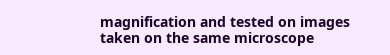magnification and tested on images taken on the same microscope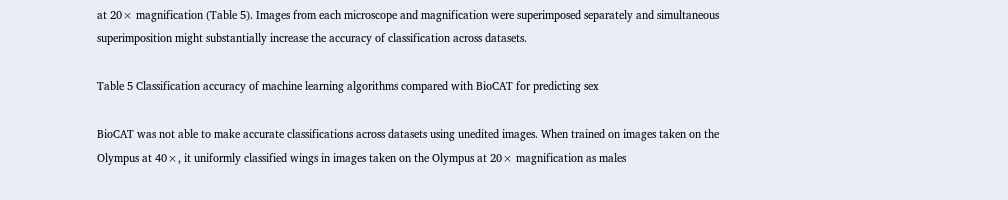at 20× magnification (Table 5). Images from each microscope and magnification were superimposed separately and simultaneous superimposition might substantially increase the accuracy of classification across datasets.

Table 5 Classification accuracy of machine learning algorithms compared with BioCAT for predicting sex

BioCAT was not able to make accurate classifications across datasets using unedited images. When trained on images taken on the Olympus at 40×, it uniformly classified wings in images taken on the Olympus at 20× magnification as males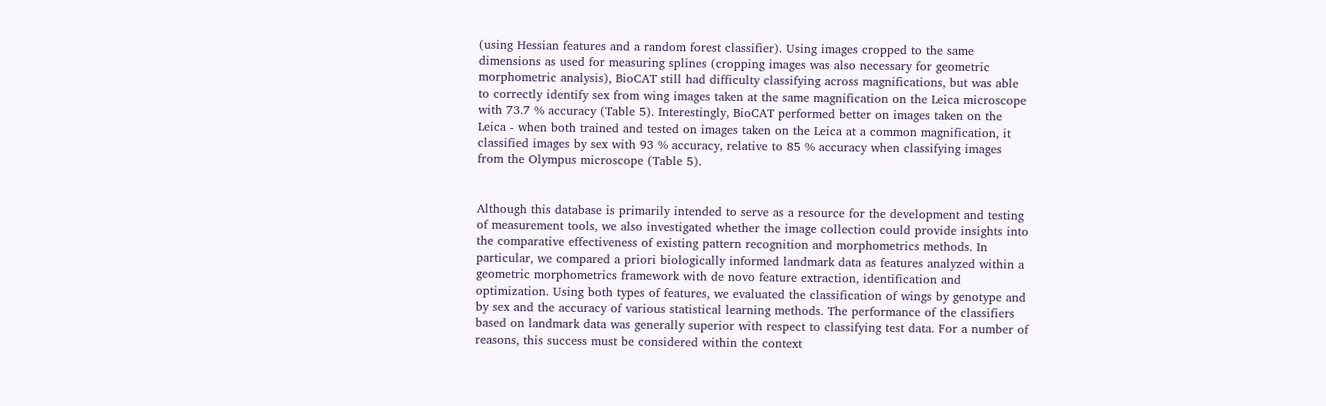(using Hessian features and a random forest classifier). Using images cropped to the same dimensions as used for measuring splines (cropping images was also necessary for geometric morphometric analysis), BioCAT still had difficulty classifying across magnifications, but was able to correctly identify sex from wing images taken at the same magnification on the Leica microscope with 73.7 % accuracy (Table 5). Interestingly, BioCAT performed better on images taken on the Leica - when both trained and tested on images taken on the Leica at a common magnification, it classified images by sex with 93 % accuracy, relative to 85 % accuracy when classifying images from the Olympus microscope (Table 5).


Although this database is primarily intended to serve as a resource for the development and testing of measurement tools, we also investigated whether the image collection could provide insights into the comparative effectiveness of existing pattern recognition and morphometrics methods. In particular, we compared a priori biologically informed landmark data as features analyzed within a geometric morphometrics framework with de novo feature extraction, identification and optimization. Using both types of features, we evaluated the classification of wings by genotype and by sex and the accuracy of various statistical learning methods. The performance of the classifiers based on landmark data was generally superior with respect to classifying test data. For a number of reasons, this success must be considered within the context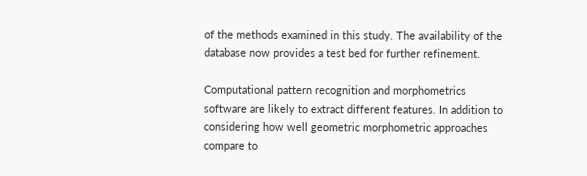of the methods examined in this study. The availability of the database now provides a test bed for further refinement.

Computational pattern recognition and morphometrics software are likely to extract different features. In addition to considering how well geometric morphometric approaches compare to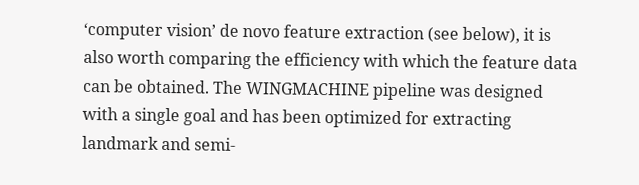‘computer vision’ de novo feature extraction (see below), it is also worth comparing the efficiency with which the feature data can be obtained. The WINGMACHINE pipeline was designed with a single goal and has been optimized for extracting landmark and semi-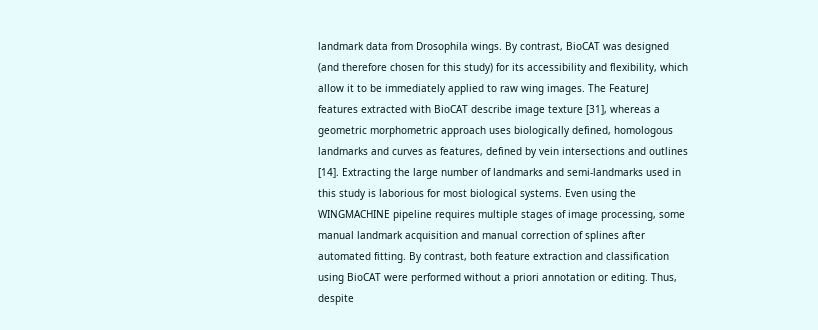landmark data from Drosophila wings. By contrast, BioCAT was designed (and therefore chosen for this study) for its accessibility and flexibility, which allow it to be immediately applied to raw wing images. The FeatureJ features extracted with BioCAT describe image texture [31], whereas a geometric morphometric approach uses biologically defined, homologous landmarks and curves as features, defined by vein intersections and outlines [14]. Extracting the large number of landmarks and semi-landmarks used in this study is laborious for most biological systems. Even using the WINGMACHINE pipeline requires multiple stages of image processing, some manual landmark acquisition and manual correction of splines after automated fitting. By contrast, both feature extraction and classification using BioCAT were performed without a priori annotation or editing. Thus, despite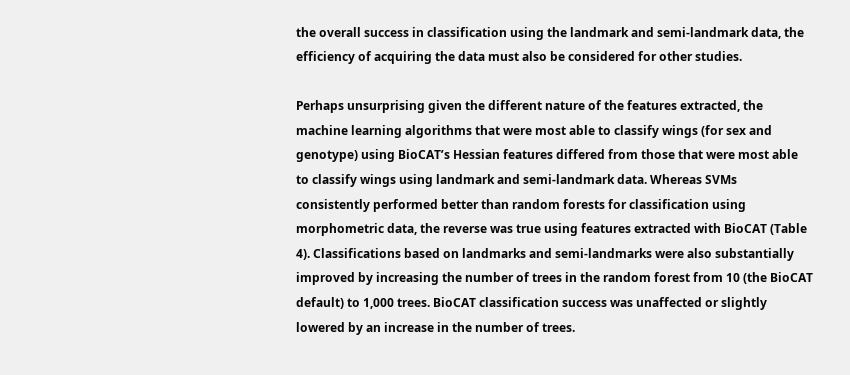the overall success in classification using the landmark and semi-landmark data, the efficiency of acquiring the data must also be considered for other studies.

Perhaps unsurprising given the different nature of the features extracted, the machine learning algorithms that were most able to classify wings (for sex and genotype) using BioCAT’s Hessian features differed from those that were most able to classify wings using landmark and semi-landmark data. Whereas SVMs consistently performed better than random forests for classification using morphometric data, the reverse was true using features extracted with BioCAT (Table 4). Classifications based on landmarks and semi-landmarks were also substantially improved by increasing the number of trees in the random forest from 10 (the BioCAT default) to 1,000 trees. BioCAT classification success was unaffected or slightly lowered by an increase in the number of trees.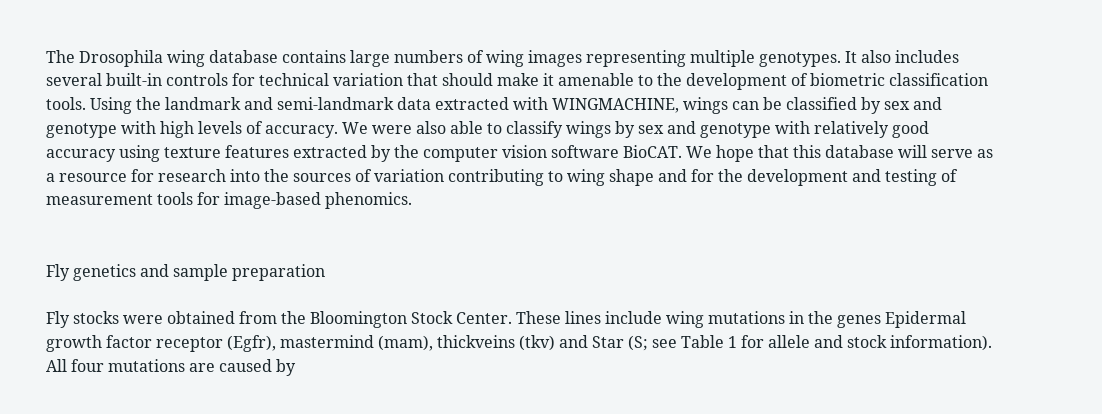The Drosophila wing database contains large numbers of wing images representing multiple genotypes. It also includes several built-in controls for technical variation that should make it amenable to the development of biometric classification tools. Using the landmark and semi-landmark data extracted with WINGMACHINE, wings can be classified by sex and genotype with high levels of accuracy. We were also able to classify wings by sex and genotype with relatively good accuracy using texture features extracted by the computer vision software BioCAT. We hope that this database will serve as a resource for research into the sources of variation contributing to wing shape and for the development and testing of measurement tools for image-based phenomics.


Fly genetics and sample preparation

Fly stocks were obtained from the Bloomington Stock Center. These lines include wing mutations in the genes Epidermal growth factor receptor (Egfr), mastermind (mam), thickveins (tkv) and Star (S; see Table 1 for allele and stock information). All four mutations are caused by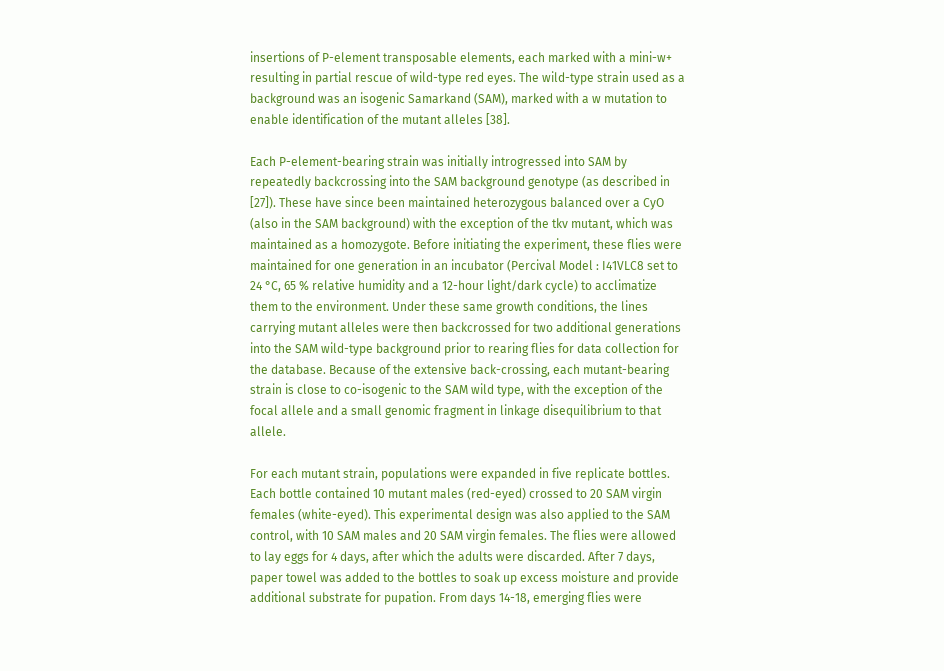insertions of P-element transposable elements, each marked with a mini-w+ resulting in partial rescue of wild-type red eyes. The wild-type strain used as a background was an isogenic Samarkand (SAM), marked with a w mutation to enable identification of the mutant alleles [38].

Each P-element-bearing strain was initially introgressed into SAM by repeatedly backcrossing into the SAM background genotype (as described in [27]). These have since been maintained heterozygous balanced over a CyO (also in the SAM background) with the exception of the tkv mutant, which was maintained as a homozygote. Before initiating the experiment, these flies were maintained for one generation in an incubator (Percival Model : I41VLC8 set to 24 °C, 65 % relative humidity and a 12-hour light/dark cycle) to acclimatize them to the environment. Under these same growth conditions, the lines carrying mutant alleles were then backcrossed for two additional generations into the SAM wild-type background prior to rearing flies for data collection for the database. Because of the extensive back-crossing, each mutant-bearing strain is close to co-isogenic to the SAM wild type, with the exception of the focal allele and a small genomic fragment in linkage disequilibrium to that allele.

For each mutant strain, populations were expanded in five replicate bottles. Each bottle contained 10 mutant males (red-eyed) crossed to 20 SAM virgin females (white-eyed). This experimental design was also applied to the SAM control, with 10 SAM males and 20 SAM virgin females. The flies were allowed to lay eggs for 4 days, after which the adults were discarded. After 7 days, paper towel was added to the bottles to soak up excess moisture and provide additional substrate for pupation. From days 14-18, emerging flies were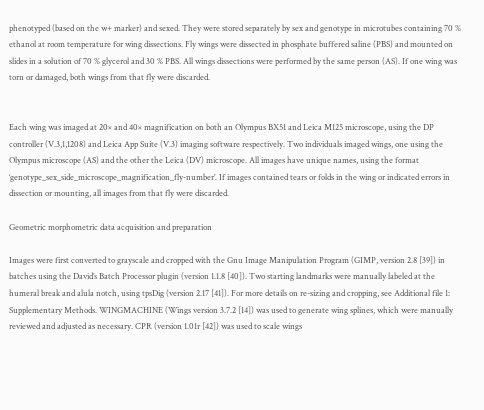phenotyped (based on the w+ marker) and sexed. They were stored separately by sex and genotype in microtubes containing 70 % ethanol at room temperature for wing dissections. Fly wings were dissected in phosphate buffered saline (PBS) and mounted on slides in a solution of 70 % glycerol and 30 % PBS. All wings dissections were performed by the same person (AS). If one wing was torn or damaged, both wings from that fly were discarded.


Each wing was imaged at 20× and 40× magnification on both an Olympus BX51 and Leica M125 microscope, using the DP controller (V.3,1,1208) and Leica App Suite (V.3) imaging software respectively. Two individuals imaged wings, one using the Olympus microscope (AS) and the other the Leica (DV) microscope. All images have unique names, using the format ‘genotype_sex_side_microscope_magnification_fly-number’. If images contained tears or folds in the wing or indicated errors in dissection or mounting, all images from that fly were discarded.

Geometric morphometric data acquisition and preparation

Images were first converted to grayscale and cropped with the Gnu Image Manipulation Program (GIMP, version 2.8 [39]) in batches using the David’s Batch Processor plugin (version 1.1.8 [40]). Two starting landmarks were manually labeled at the humeral break and alula notch, using tpsDig (version 2.17 [41]). For more details on re-sizing and cropping, see Additional file 1: Supplementary Methods. WINGMACHINE (Wings version 3.7.2 [14]) was used to generate wing splines, which were manually reviewed and adjusted as necessary. CPR (version 1.01r [42]) was used to scale wings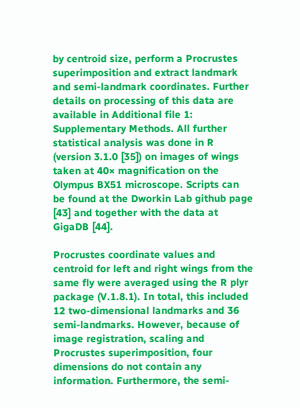by centroid size, perform a Procrustes superimposition and extract landmark and semi-landmark coordinates. Further details on processing of this data are available in Additional file 1: Supplementary Methods. All further statistical analysis was done in R (version 3.1.0 [35]) on images of wings taken at 40× magnification on the Olympus BX51 microscope. Scripts can be found at the Dworkin Lab github page [43] and together with the data at GigaDB [44].

Procrustes coordinate values and centroid for left and right wings from the same fly were averaged using the R plyr package (V.1.8.1). In total, this included 12 two-dimensional landmarks and 36 semi-landmarks. However, because of image registration, scaling and Procrustes superimposition, four dimensions do not contain any information. Furthermore, the semi-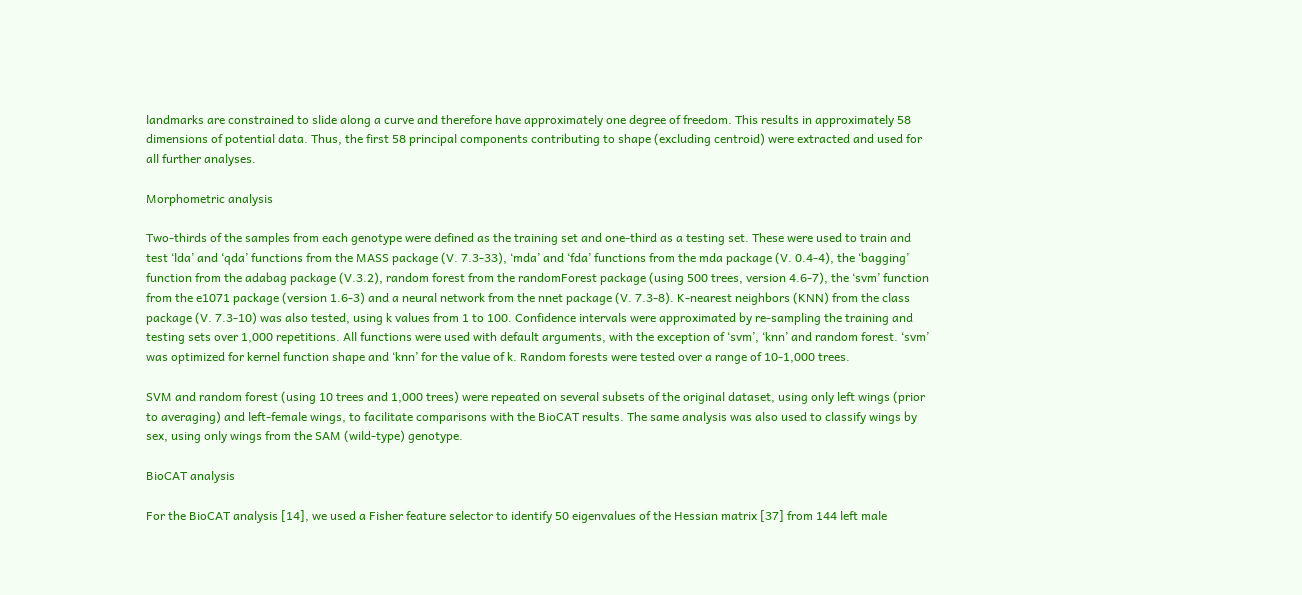landmarks are constrained to slide along a curve and therefore have approximately one degree of freedom. This results in approximately 58 dimensions of potential data. Thus, the first 58 principal components contributing to shape (excluding centroid) were extracted and used for all further analyses.

Morphometric analysis

Two-thirds of the samples from each genotype were defined as the training set and one-third as a testing set. These were used to train and test ‘lda’ and ‘qda’ functions from the MASS package (V. 7.3-33), ‘mda’ and ‘fda’ functions from the mda package (V. 0.4-4), the ‘bagging’ function from the adabag package (V.3.2), random forest from the randomForest package (using 500 trees, version 4.6-7), the ‘svm’ function from the e1071 package (version 1.6-3) and a neural network from the nnet package (V. 7.3-8). K-nearest neighbors (KNN) from the class package (V. 7.3-10) was also tested, using k values from 1 to 100. Confidence intervals were approximated by re-sampling the training and testing sets over 1,000 repetitions. All functions were used with default arguments, with the exception of ‘svm’, ‘knn’ and random forest. ‘svm’ was optimized for kernel function shape and ‘knn’ for the value of k. Random forests were tested over a range of 10-1,000 trees.

SVM and random forest (using 10 trees and 1,000 trees) were repeated on several subsets of the original dataset, using only left wings (prior to averaging) and left-female wings, to facilitate comparisons with the BioCAT results. The same analysis was also used to classify wings by sex, using only wings from the SAM (wild-type) genotype.

BioCAT analysis

For the BioCAT analysis [14], we used a Fisher feature selector to identify 50 eigenvalues of the Hessian matrix [37] from 144 left male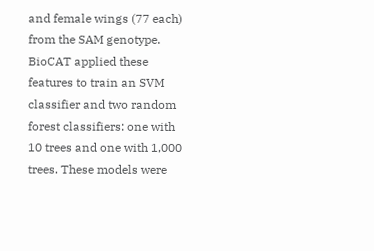and female wings (77 each) from the SAM genotype. BioCAT applied these features to train an SVM classifier and two random forest classifiers: one with 10 trees and one with 1,000 trees. These models were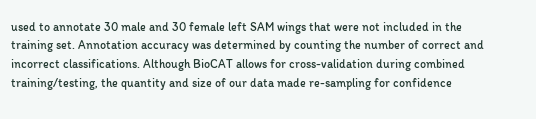used to annotate 30 male and 30 female left SAM wings that were not included in the training set. Annotation accuracy was determined by counting the number of correct and incorrect classifications. Although BioCAT allows for cross-validation during combined training/testing, the quantity and size of our data made re-sampling for confidence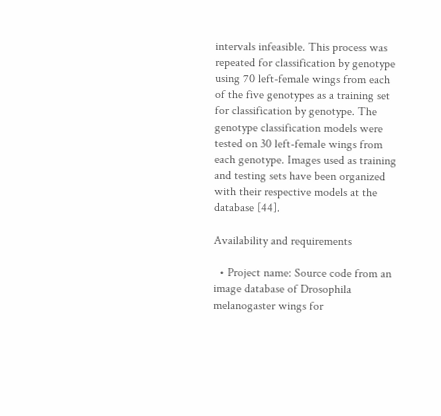intervals infeasible. This process was repeated for classification by genotype using 70 left-female wings from each of the five genotypes as a training set for classification by genotype. The genotype classification models were tested on 30 left-female wings from each genotype. Images used as training and testing sets have been organized with their respective models at the database [44].

Availability and requirements

  • Project name: Source code from an image database of Drosophila melanogaster wings for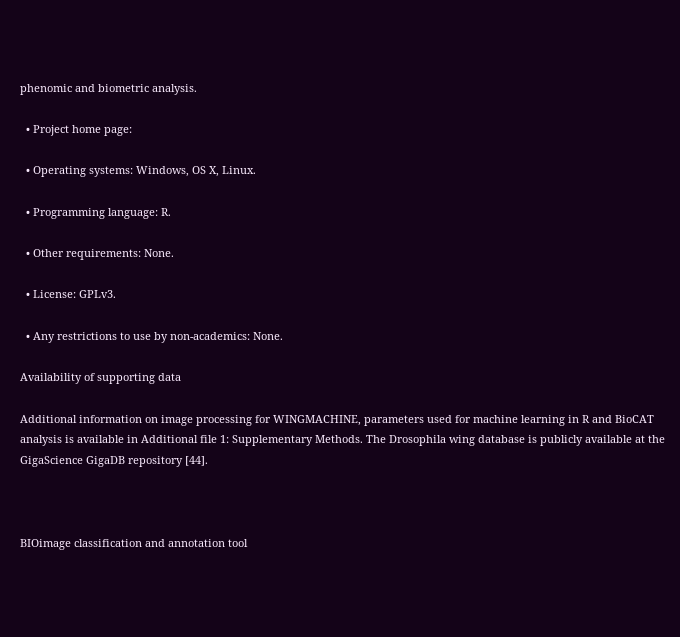phenomic and biometric analysis.

  • Project home page:

  • Operating systems: Windows, OS X, Linux.

  • Programming language: R.

  • Other requirements: None.

  • License: GPLv3.

  • Any restrictions to use by non-academics: None.

Availability of supporting data

Additional information on image processing for WINGMACHINE, parameters used for machine learning in R and BioCAT analysis is available in Additional file 1: Supplementary Methods. The Drosophila wing database is publicly available at the GigaScience GigaDB repository [44].



BIOimage classification and annotation tool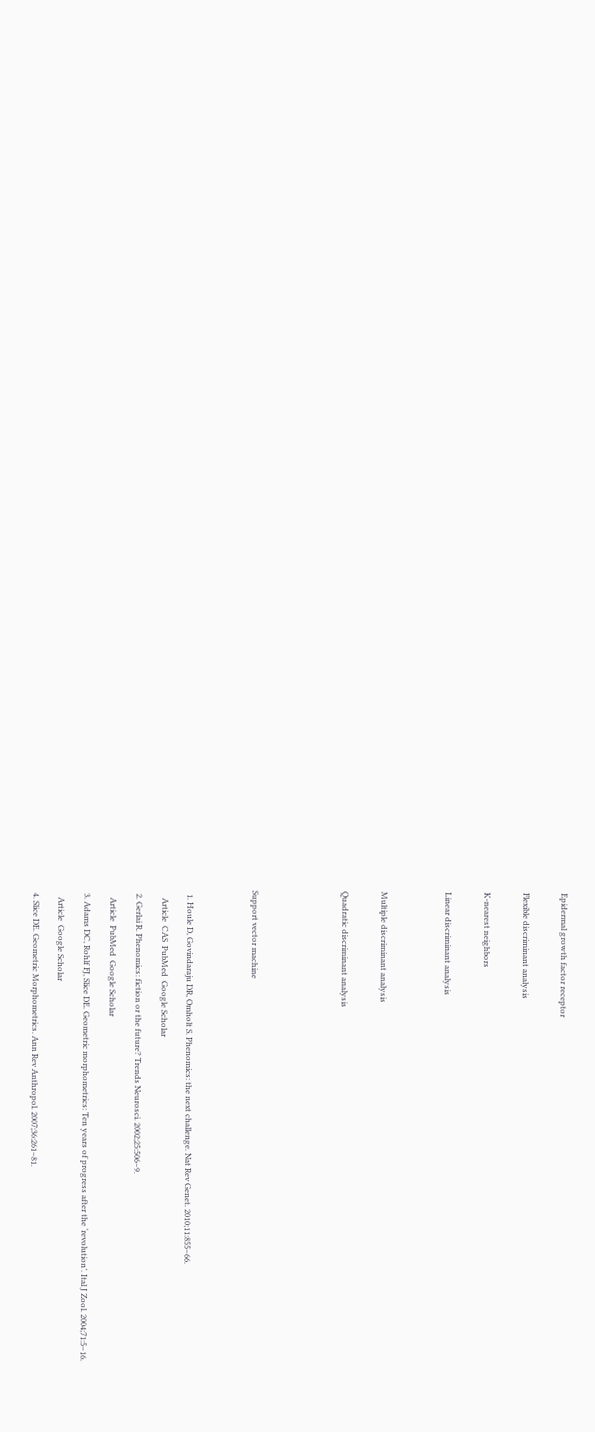Epidermal growth factor receptor


Flexible discriminant analysis


K-nearest neighbors


Linear discriminant analysis




Multiple discriminant analysis


Quadratic discriminant analysis






Support vector machine




  1. Houle D, Govindaraju DR, Omholt S. Phenomics: the next challenge. Nat Rev Genet. 2010;11:855–66.

    Article  CAS  PubMed  Google Scholar

  2. Gerlai R. Phenomics: fiction or the future? Trends Neurosci. 2002;25:506–9.

    Article  PubMed  Google Scholar

  3. Adams DC, Rohlf FJ, Slice DE. Geometric morphometrics: Ten years of progress after the ‘revolution’. Ital J Zool. 2004;71:5–16.

    Article  Google Scholar

  4. Slice DE. Geometric Morphometrics. Ann Rev Anthropol. 2007;36:261–81.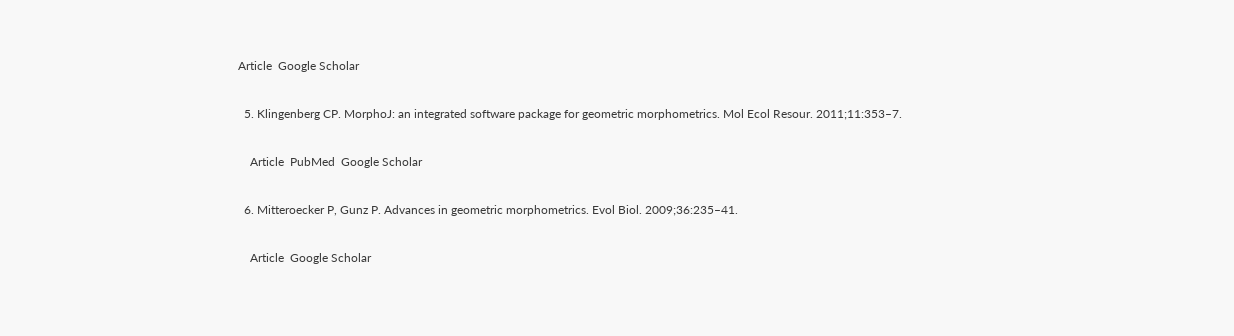Article  Google Scholar

  5. Klingenberg CP. MorphoJ: an integrated software package for geometric morphometrics. Mol Ecol Resour. 2011;11:353–7.

    Article  PubMed  Google Scholar

  6. Mitteroecker P, Gunz P. Advances in geometric morphometrics. Evol Biol. 2009;36:235–41.

    Article  Google Scholar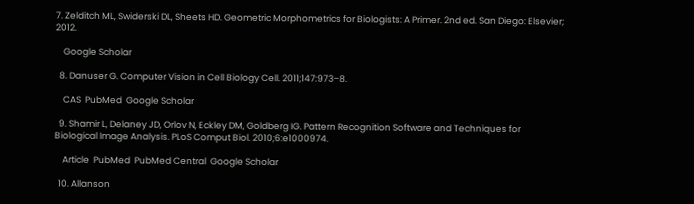7. Zelditch ML, Swiderski DL, Sheets HD. Geometric Morphometrics for Biologists: A Primer. 2nd ed. San Diego: Elsevier; 2012.

    Google Scholar

  8. Danuser G. Computer Vision in Cell Biology Cell. 2011;147:973–8.

    CAS  PubMed  Google Scholar

  9. Shamir L, Delaney JD, Orlov N, Eckley DM, Goldberg IG. Pattern Recognition Software and Techniques for Biological Image Analysis. PLoS Comput Biol. 2010;6:e1000974.

    Article  PubMed  PubMed Central  Google Scholar

  10. Allanson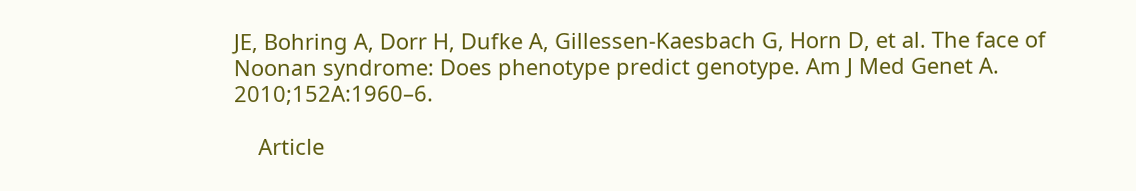JE, Bohring A, Dorr H, Dufke A, Gillessen-Kaesbach G, Horn D, et al. The face of Noonan syndrome: Does phenotype predict genotype. Am J Med Genet A. 2010;152A:1960–6.

    Article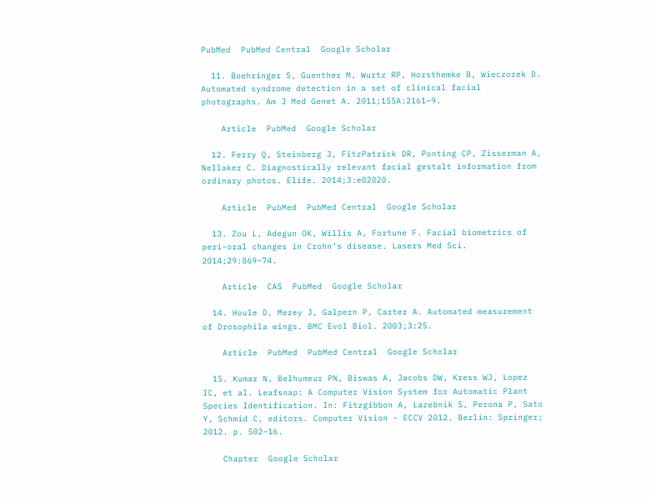PubMed  PubMed Central  Google Scholar

  11. Boehringer S, Guenther M, Wurtz RP, Horsthemke B, Wieczorek D. Automated syndrome detection in a set of clinical facial photographs. Am J Med Genet A. 2011;155A:2161–9.

    Article  PubMed  Google Scholar

  12. Ferry Q, Steinberg J, FitzPatrick DR, Ponting CP, Zisserman A, Nellaker C. Diagnostically relevant facial gestalt information from ordinary photos. Elife. 2014;3:e02020.

    Article  PubMed  PubMed Central  Google Scholar

  13. Zou L, Adegun OK, Willis A, Fortune F. Facial biometrics of peri-oral changes in Crohn’s disease. Lasers Med Sci. 2014;29:869–74.

    Article  CAS  PubMed  Google Scholar

  14. Houle D, Mezey J, Galpern P, Carter A. Automated measurement of Drosophila wings. BMC Evol Biol. 2003;3:25.

    Article  PubMed  PubMed Central  Google Scholar

  15. Kumar N, Belhumeur PN, Biswas A, Jacobs DW, Kress WJ, Lopez IC, et al. Leafsnap: A Computer Vision System for Automatic Plant Species Identification. In: Fitzgibbon A, Lazebnik S, Perona P, Sato Y, Schmid C, editors. Computer Vision - ECCV 2012. Berlin: Springer; 2012. p. 502–16.

    Chapter  Google Scholar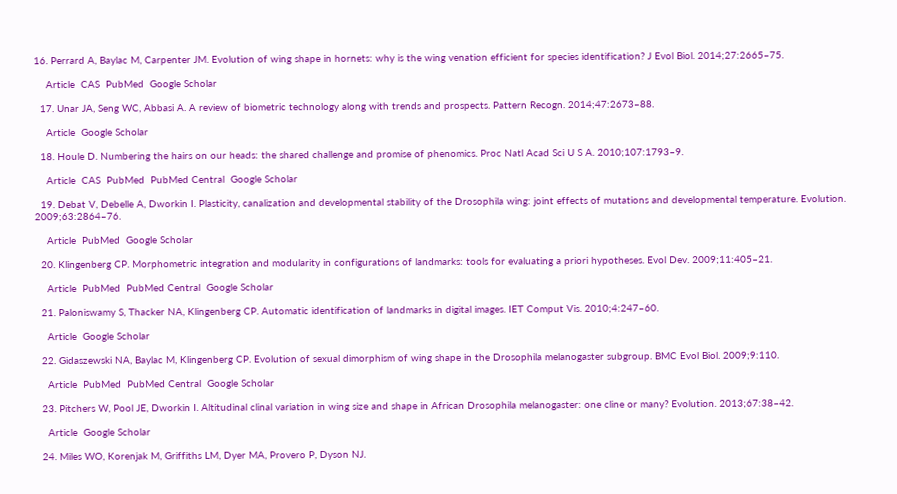16. Perrard A, Baylac M, Carpenter JM. Evolution of wing shape in hornets: why is the wing venation efficient for species identification? J Evol Biol. 2014;27:2665–75.

    Article  CAS  PubMed  Google Scholar

  17. Unar JA, Seng WC, Abbasi A. A review of biometric technology along with trends and prospects. Pattern Recogn. 2014;47:2673–88.

    Article  Google Scholar

  18. Houle D. Numbering the hairs on our heads: the shared challenge and promise of phenomics. Proc Natl Acad Sci U S A. 2010;107:1793–9.

    Article  CAS  PubMed  PubMed Central  Google Scholar

  19. Debat V, Debelle A, Dworkin I. Plasticity, canalization and developmental stability of the Drosophila wing: joint effects of mutations and developmental temperature. Evolution. 2009;63:2864–76.

    Article  PubMed  Google Scholar

  20. Klingenberg CP. Morphometric integration and modularity in configurations of landmarks: tools for evaluating a priori hypotheses. Evol Dev. 2009;11:405–21.

    Article  PubMed  PubMed Central  Google Scholar

  21. Paloniswamy S, Thacker NA, Klingenberg CP. Automatic identification of landmarks in digital images. IET Comput Vis. 2010;4:247–60.

    Article  Google Scholar

  22. Gidaszewski NA, Baylac M, Klingenberg CP. Evolution of sexual dimorphism of wing shape in the Drosophila melanogaster subgroup. BMC Evol Biol. 2009;9:110.

    Article  PubMed  PubMed Central  Google Scholar

  23. Pitchers W, Pool JE, Dworkin I. Altitudinal clinal variation in wing size and shape in African Drosophila melanogaster: one cline or many? Evolution. 2013;67:38–42.

    Article  Google Scholar

  24. Miles WO, Korenjak M, Griffiths LM, Dyer MA, Provero P, Dyson NJ.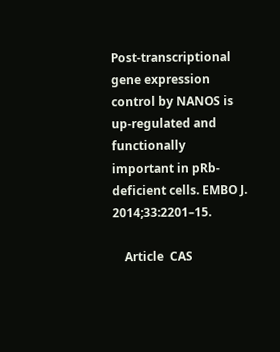Post-transcriptional gene expression control by NANOS is up-regulated and functionally important in pRb-deficient cells. EMBO J. 2014;33:2201–15.

    Article  CAS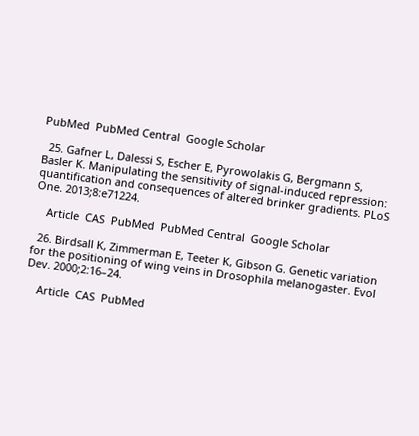PubMed  PubMed Central  Google Scholar

  25. Gafner L, Dalessi S, Escher E, Pyrowolakis G, Bergmann S, Basler K. Manipulating the sensitivity of signal-induced repression: quantification and consequences of altered brinker gradients. PLoS One. 2013;8:e71224.

    Article  CAS  PubMed  PubMed Central  Google Scholar

  26. Birdsall K, Zimmerman E, Teeter K, Gibson G. Genetic variation for the positioning of wing veins in Drosophila melanogaster. Evol Dev. 2000;2:16–24.

    Article  CAS  PubMed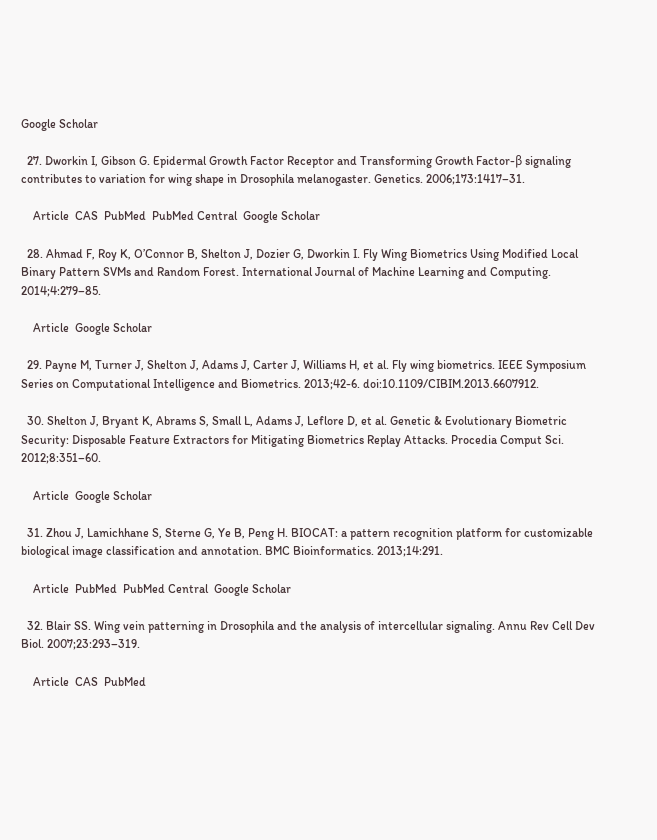Google Scholar

  27. Dworkin I, Gibson G. Epidermal Growth Factor Receptor and Transforming Growth Factor-β signaling contributes to variation for wing shape in Drosophila melanogaster. Genetics. 2006;173:1417–31.

    Article  CAS  PubMed  PubMed Central  Google Scholar

  28. Ahmad F, Roy K, O’Connor B, Shelton J, Dozier G, Dworkin I. Fly Wing Biometrics Using Modified Local Binary Pattern SVMs and Random Forest. International Journal of Machine Learning and Computing. 2014;4:279–85.

    Article  Google Scholar

  29. Payne M, Turner J, Shelton J, Adams J, Carter J, Williams H, et al. Fly wing biometrics. IEEE Symposium Series on Computational Intelligence and Biometrics. 2013;42-6. doi:10.1109/CIBIM.2013.6607912.

  30. Shelton J, Bryant K, Abrams S, Small L, Adams J, Leflore D, et al. Genetic & Evolutionary Biometric Security: Disposable Feature Extractors for Mitigating Biometrics Replay Attacks. Procedia Comput Sci. 2012;8:351–60.

    Article  Google Scholar

  31. Zhou J, Lamichhane S, Sterne G, Ye B, Peng H. BIOCAT: a pattern recognition platform for customizable biological image classification and annotation. BMC Bioinformatics. 2013;14:291.

    Article  PubMed  PubMed Central  Google Scholar

  32. Blair SS. Wing vein patterning in Drosophila and the analysis of intercellular signaling. Annu Rev Cell Dev Biol. 2007;23:293–319.

    Article  CAS  PubMed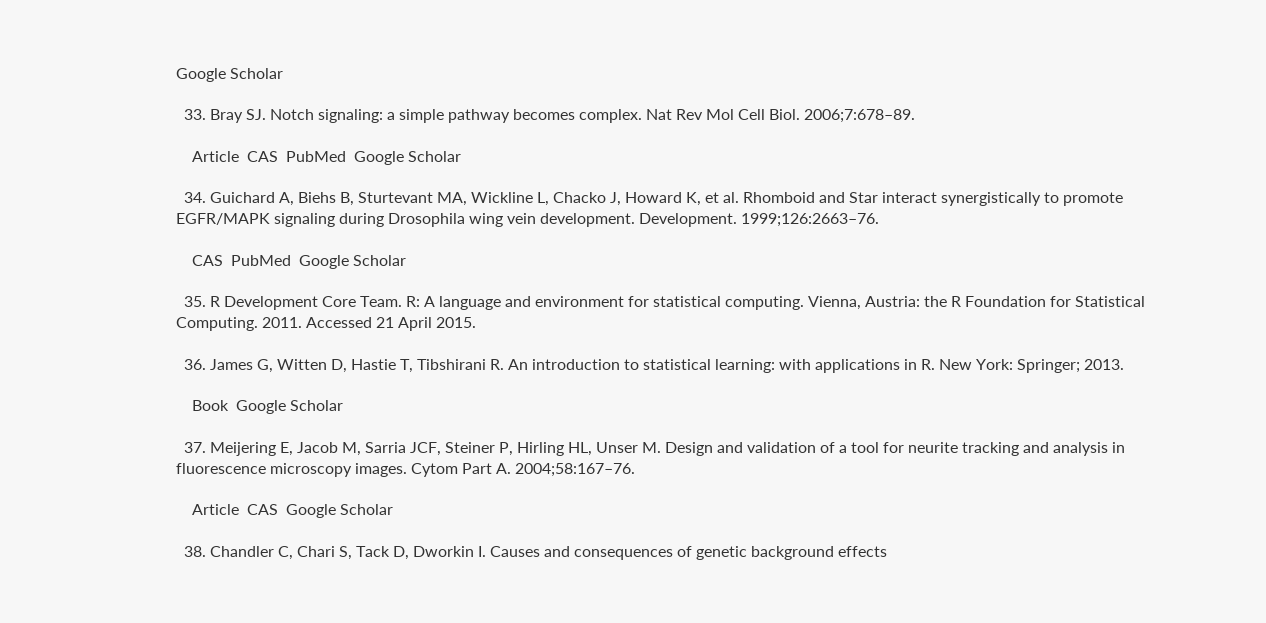Google Scholar

  33. Bray SJ. Notch signaling: a simple pathway becomes complex. Nat Rev Mol Cell Biol. 2006;7:678–89.

    Article  CAS  PubMed  Google Scholar

  34. Guichard A, Biehs B, Sturtevant MA, Wickline L, Chacko J, Howard K, et al. Rhomboid and Star interact synergistically to promote EGFR/MAPK signaling during Drosophila wing vein development. Development. 1999;126:2663–76.

    CAS  PubMed  Google Scholar

  35. R Development Core Team. R: A language and environment for statistical computing. Vienna, Austria: the R Foundation for Statistical Computing. 2011. Accessed 21 April 2015.

  36. James G, Witten D, Hastie T, Tibshirani R. An introduction to statistical learning: with applications in R. New York: Springer; 2013.

    Book  Google Scholar

  37. Meijering E, Jacob M, Sarria JCF, Steiner P, Hirling HL, Unser M. Design and validation of a tool for neurite tracking and analysis in fluorescence microscopy images. Cytom Part A. 2004;58:167–76.

    Article  CAS  Google Scholar

  38. Chandler C, Chari S, Tack D, Dworkin I. Causes and consequences of genetic background effects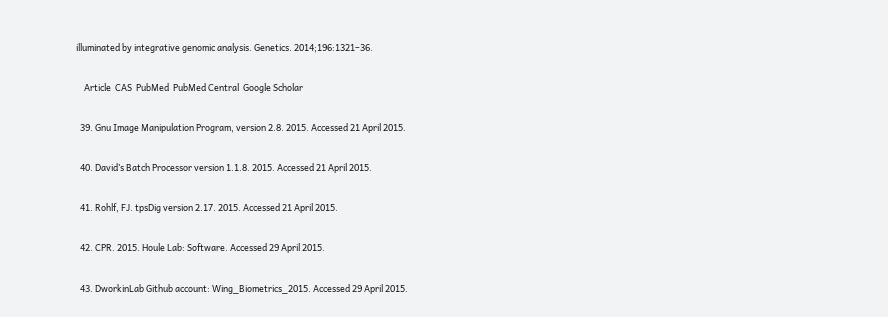illuminated by integrative genomic analysis. Genetics. 2014;196:1321–36.

    Article  CAS  PubMed  PubMed Central  Google Scholar

  39. Gnu Image Manipulation Program, version 2.8. 2015. Accessed 21 April 2015.

  40. David’s Batch Processor version 1.1.8. 2015. Accessed 21 April 2015.

  41. Rohlf, FJ. tpsDig version 2.17. 2015. Accessed 21 April 2015.

  42. CPR. 2015. Houle Lab: Software. Accessed 29 April 2015.

  43. DworkinLab Github account: Wing_Biometrics_2015. Accessed 29 April 2015.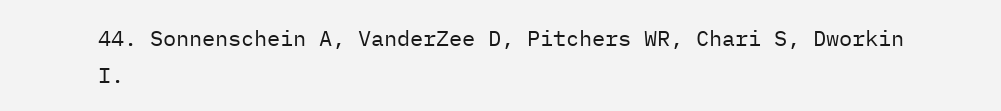44. Sonnenschein A, VanderZee D, Pitchers WR, Chari S, Dworkin I.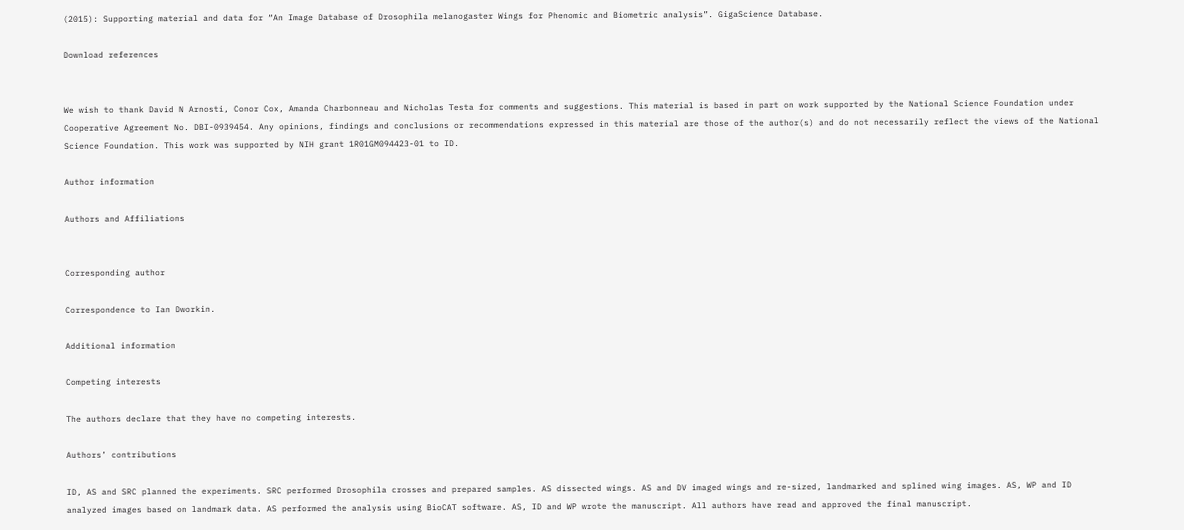(2015): Supporting material and data for “An Image Database of Drosophila melanogaster Wings for Phenomic and Biometric analysis”. GigaScience Database.

Download references


We wish to thank David N Arnosti, Conor Cox, Amanda Charbonneau and Nicholas Testa for comments and suggestions. This material is based in part on work supported by the National Science Foundation under Cooperative Agreement No. DBI-0939454. Any opinions, findings and conclusions or recommendations expressed in this material are those of the author(s) and do not necessarily reflect the views of the National Science Foundation. This work was supported by NIH grant 1R01GM094423-01 to ID.

Author information

Authors and Affiliations


Corresponding author

Correspondence to Ian Dworkin.

Additional information

Competing interests

The authors declare that they have no competing interests.

Authors’ contributions

ID, AS and SRC planned the experiments. SRC performed Drosophila crosses and prepared samples. AS dissected wings. AS and DV imaged wings and re-sized, landmarked and splined wing images. AS, WP and ID analyzed images based on landmark data. AS performed the analysis using BioCAT software. AS, ID and WP wrote the manuscript. All authors have read and approved the final manuscript.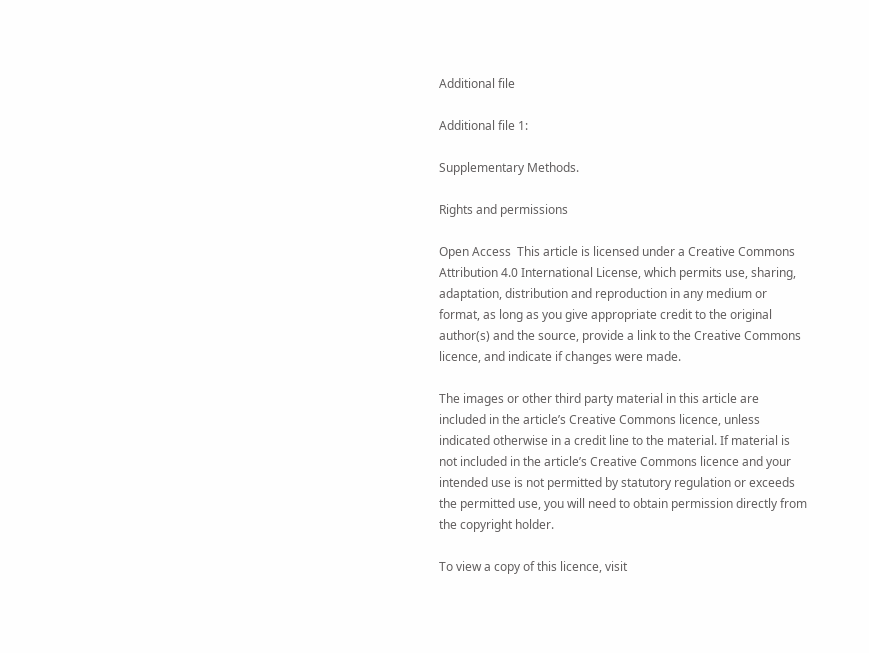Additional file

Additional file 1:

Supplementary Methods.

Rights and permissions

Open Access  This article is licensed under a Creative Commons Attribution 4.0 International License, which permits use, sharing, adaptation, distribution and reproduction in any medium or format, as long as you give appropriate credit to the original author(s) and the source, provide a link to the Creative Commons licence, and indicate if changes were made.

The images or other third party material in this article are included in the article’s Creative Commons licence, unless indicated otherwise in a credit line to the material. If material is not included in the article’s Creative Commons licence and your intended use is not permitted by statutory regulation or exceeds the permitted use, you will need to obtain permission directly from the copyright holder.

To view a copy of this licence, visit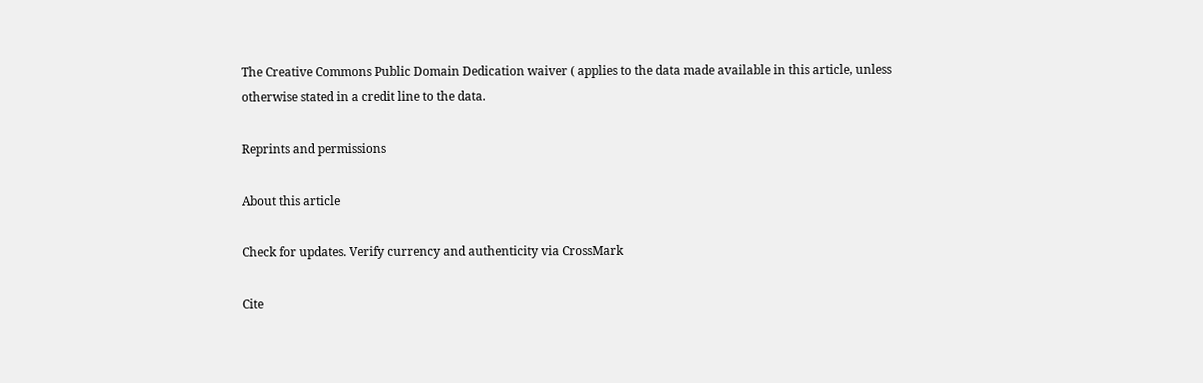The Creative Commons Public Domain Dedication waiver ( applies to the data made available in this article, unless otherwise stated in a credit line to the data.

Reprints and permissions

About this article

Check for updates. Verify currency and authenticity via CrossMark

Cite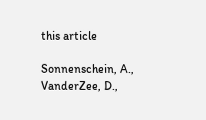this article

Sonnenschein, A., VanderZee, D.,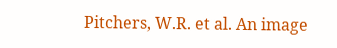Pitchers, W.R. et al. An image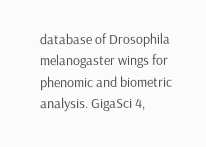database of Drosophila melanogaster wings for phenomic and biometric analysis. GigaSci 4,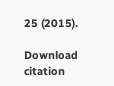25 (2015).

Download citation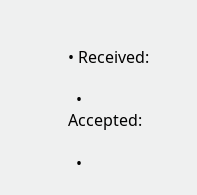• Received:

  • Accepted:

  •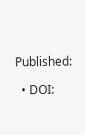Published:

  • DOI: